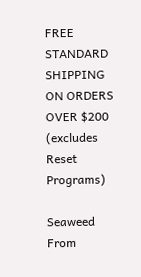FREE STANDARD SHIPPING ON ORDERS OVER $200 (excludes Reset Programs)

Seaweed From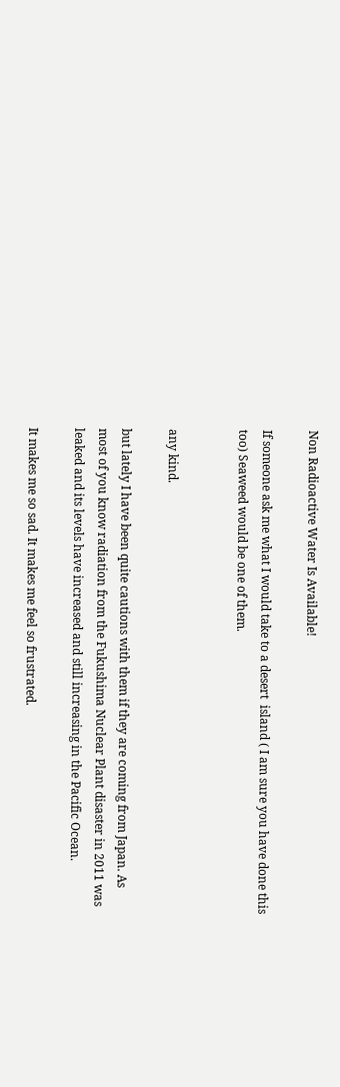Non Radioactive Water Is Available!

If someone ask me what I would take to a desert  island ( I am sure you have done this too) Seaweed would be one of them.


any kind.

but lately I have been quite cautions with them if they are coming from Japan. As most of you know radiation from the Fukushima Nuclear Plant disaster in 2011 was leaked and its levels have increased and still increasing in the Pacific Ocean.

It makes me so sad. It makes me feel so frustrated.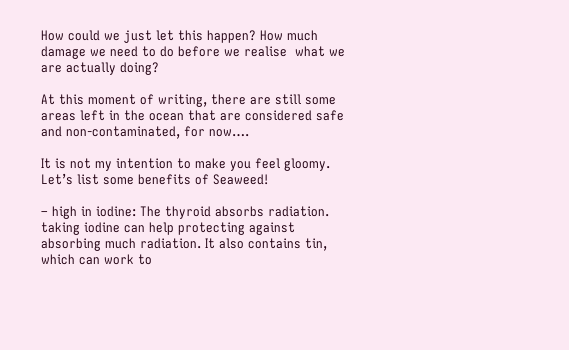How could we just let this happen? How much damage we need to do before we realise  what we are actually doing?

At this moment of writing, there are still some areas left in the ocean that are considered safe and non-contaminated, for now….

It is not my intention to make you feel gloomy. Let’s list some benefits of Seaweed!

– high in iodine: The thyroid absorbs radiation. taking iodine can help protecting against absorbing much radiation. It also contains tin, which can work to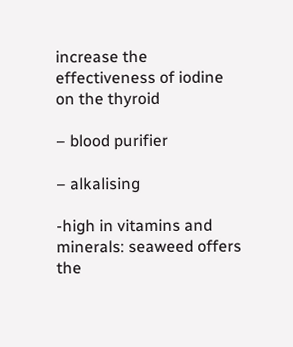increase the effectiveness of iodine on the thyroid

– blood purifier

– alkalising

-high in vitamins and minerals: seaweed offers the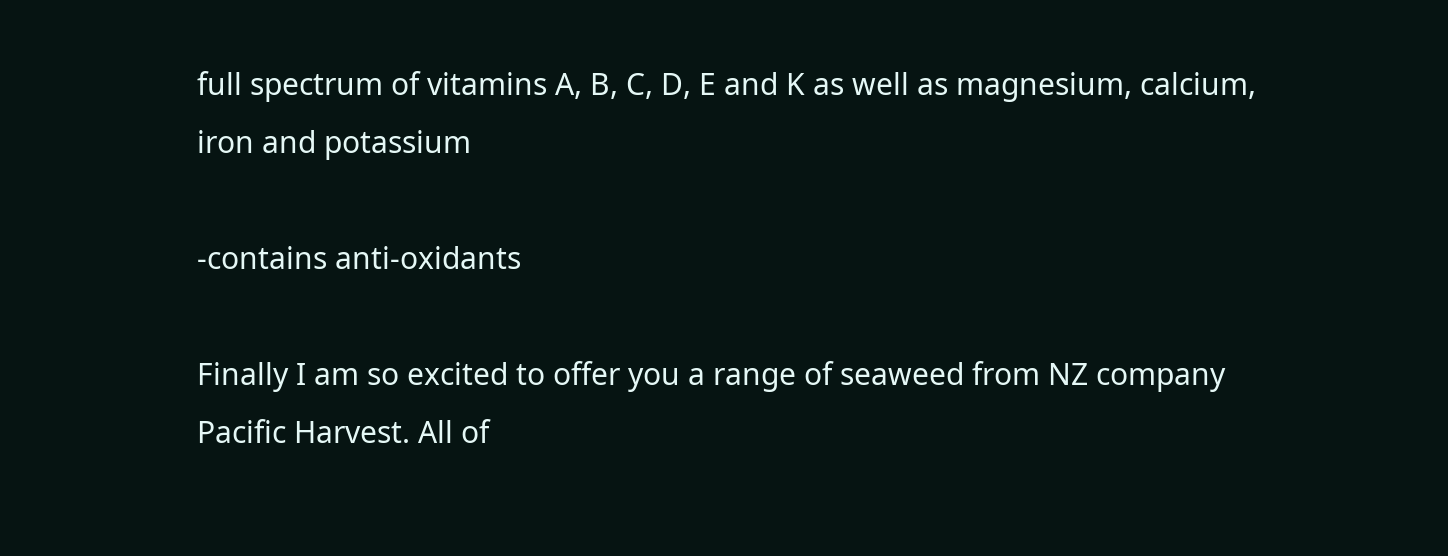full spectrum of vitamins A, B, C, D, E and K as well as magnesium, calcium, iron and potassium

-contains anti-oxidants

Finally I am so excited to offer you a range of seaweed from NZ company Pacific Harvest. All of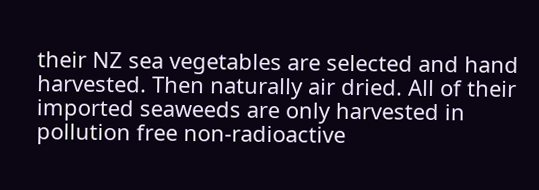their NZ sea vegetables are selected and hand harvested. Then naturally air dried. All of their imported seaweeds are only harvested in pollution free non-radioactive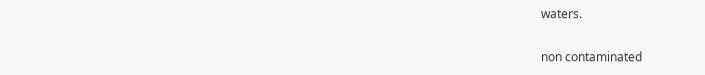waters.

non contaminated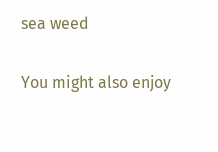sea weed

You might also enjoy